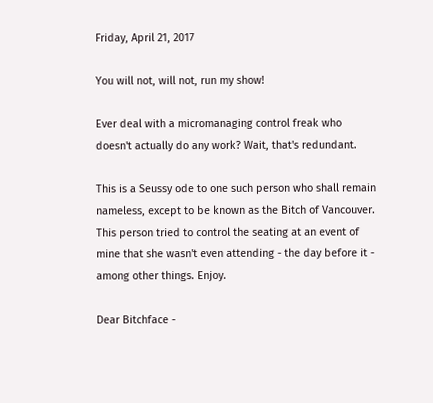Friday, April 21, 2017

You will not, will not, run my show!

Ever deal with a micromanaging control freak who doesn't actually do any work? Wait, that's redundant.

This is a Seussy ode to one such person who shall remain nameless, except to be known as the Bitch of Vancouver. This person tried to control the seating at an event of mine that she wasn't even attending - the day before it - among other things. Enjoy.

Dear Bitchface -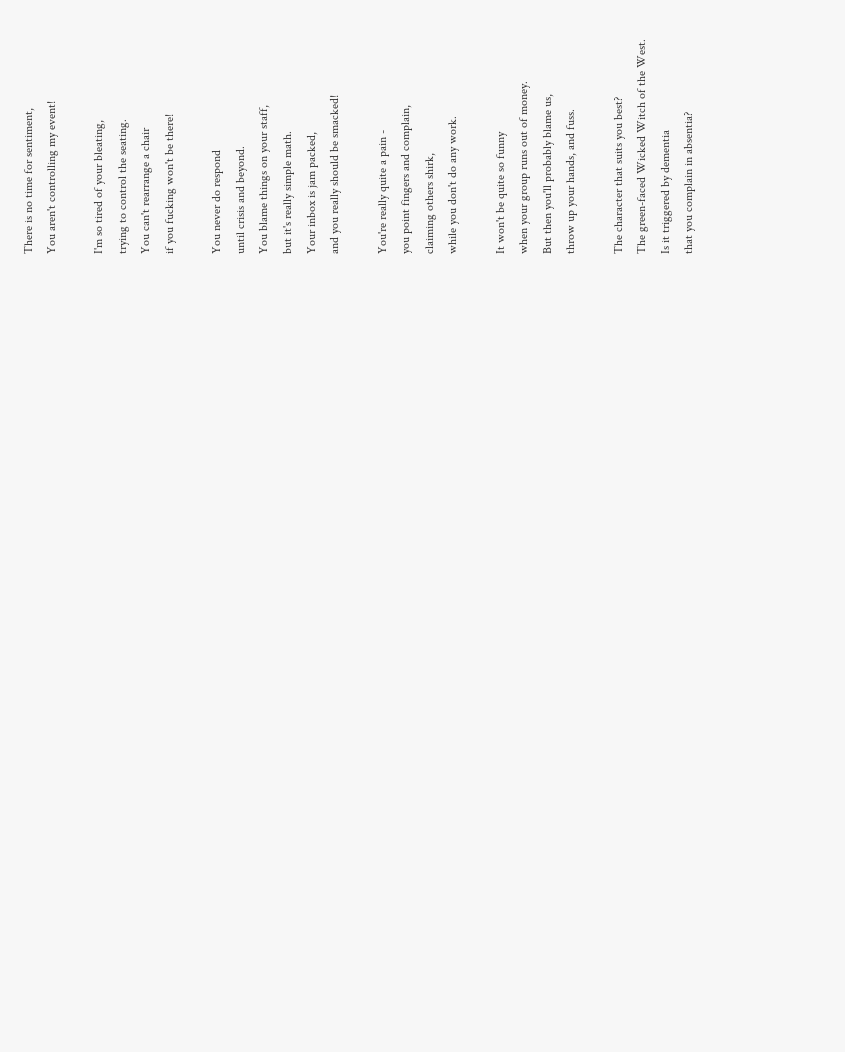There is no time for sentiment,
You aren't controlling my event!

I'm so tired of your bleating,
trying to control the seating.
You can't rearrange a chair
if you fucking won't be there!

You never do respond
until crisis and beyond.
You blame things on your staff,
but it's really simple math.
Your inbox is jam packed,
and you really should be smacked!

You're really quite a pain -
you point fingers and complain,
claiming others shirk,
while you don't do any work.

It won't be quite so funny
when your group runs out of money.
But then you'll probably blame us,
throw up your hands, and fuss.

The character that suits you best?
The green-faced Wicked Witch of the West.
Is it triggered by dementia
that you complain in absentia?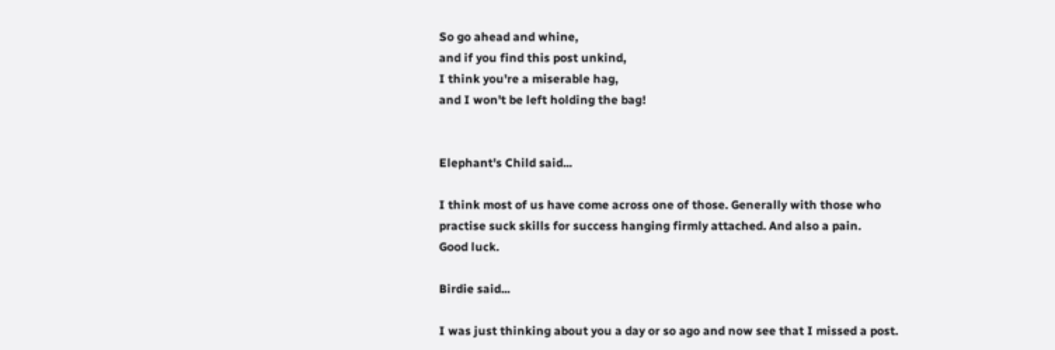So go ahead and whine,
and if you find this post unkind,
I think you're a miserable hag,
and I won't be left holding the bag!


Elephant's Child said...

I think most of us have come across one of those. Generally with those who practise suck skills for success hanging firmly attached. And also a pain.
Good luck.

Birdie said...

I was just thinking about you a day or so ago and now see that I missed a post.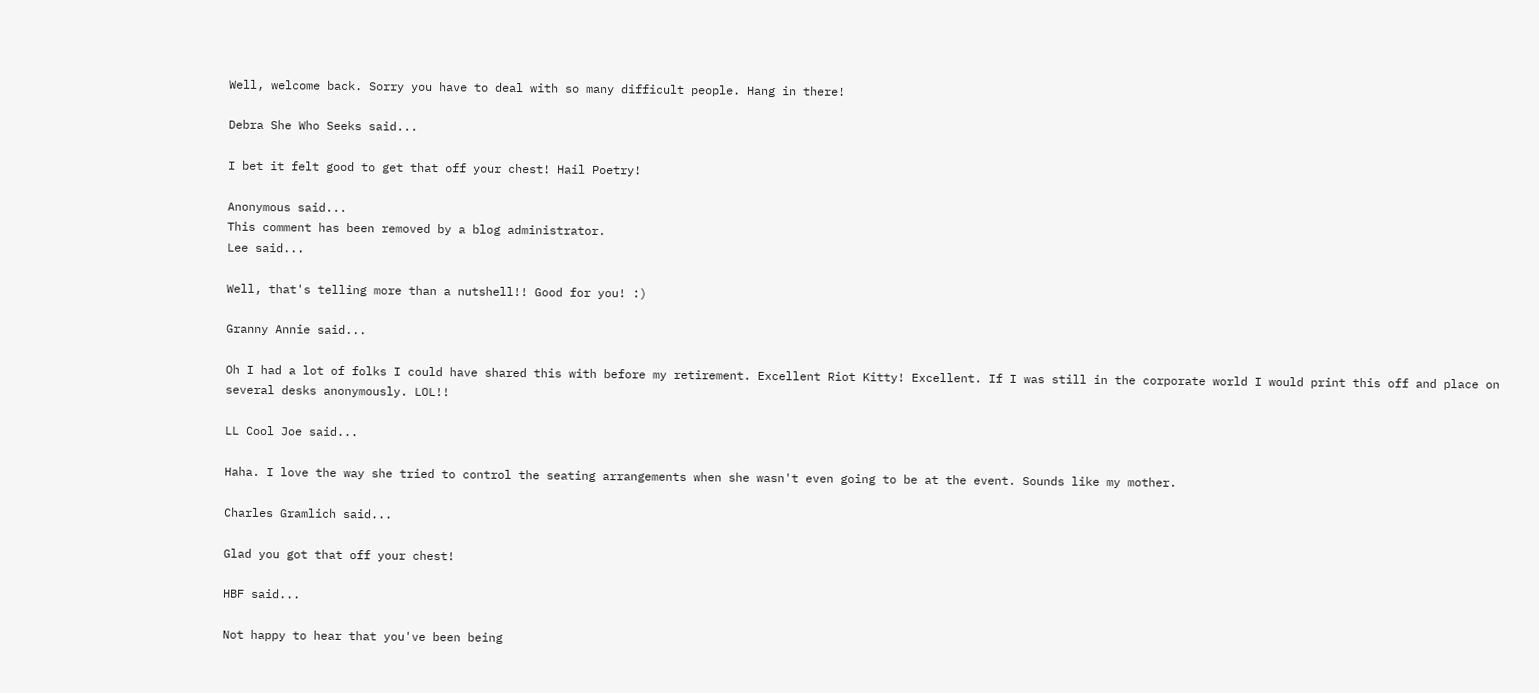Well, welcome back. Sorry you have to deal with so many difficult people. Hang in there!

Debra She Who Seeks said...

I bet it felt good to get that off your chest! Hail Poetry!

Anonymous said...
This comment has been removed by a blog administrator.
Lee said...

Well, that's telling more than a nutshell!! Good for you! :)

Granny Annie said...

Oh I had a lot of folks I could have shared this with before my retirement. Excellent Riot Kitty! Excellent. If I was still in the corporate world I would print this off and place on several desks anonymously. LOL!!

LL Cool Joe said...

Haha. I love the way she tried to control the seating arrangements when she wasn't even going to be at the event. Sounds like my mother.

Charles Gramlich said...

Glad you got that off your chest!

HBF said...

Not happy to hear that you've been being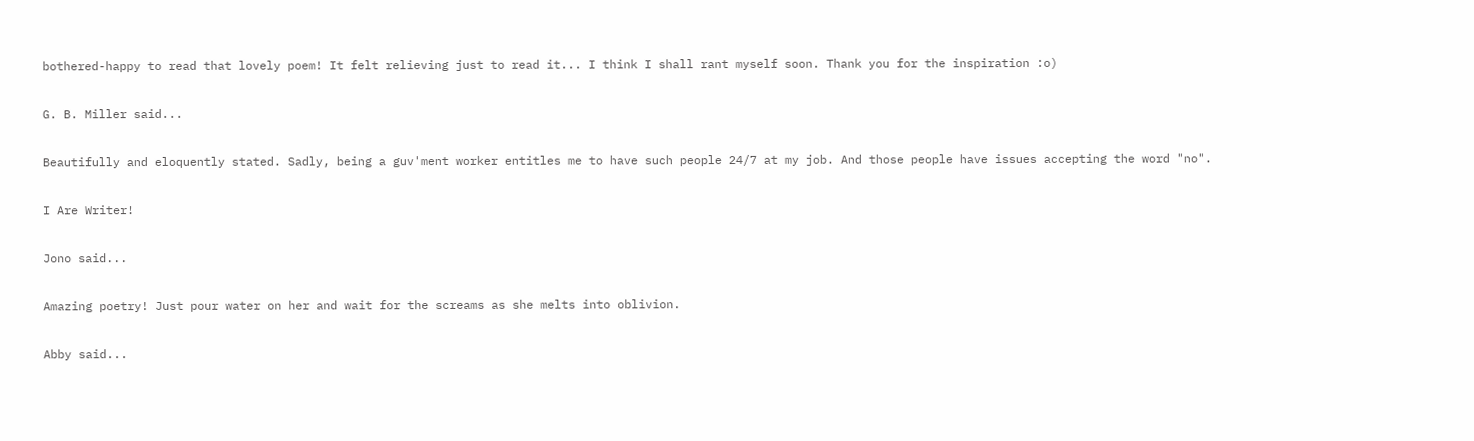bothered-happy to read that lovely poem! It felt relieving just to read it... I think I shall rant myself soon. Thank you for the inspiration :o)

G. B. Miller said...

Beautifully and eloquently stated. Sadly, being a guv'ment worker entitles me to have such people 24/7 at my job. And those people have issues accepting the word "no".

I Are Writer!

Jono said...

Amazing poetry! Just pour water on her and wait for the screams as she melts into oblivion.

Abby said...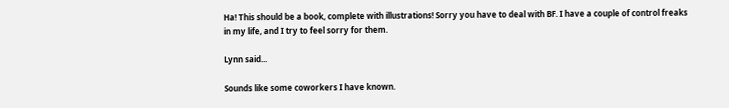Ha! This should be a book, complete with illustrations! Sorry you have to deal with BF. I have a couple of control freaks in my life, and I try to feel sorry for them.

Lynn said...

Sounds like some coworkers I have known.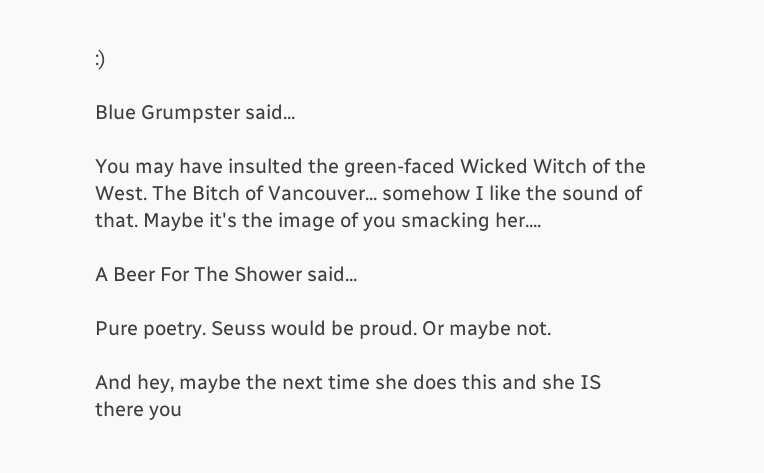:)

Blue Grumpster said...

You may have insulted the green-faced Wicked Witch of the West. The Bitch of Vancouver... somehow I like the sound of that. Maybe it's the image of you smacking her....

A Beer For The Shower said...

Pure poetry. Seuss would be proud. Or maybe not.

And hey, maybe the next time she does this and she IS there you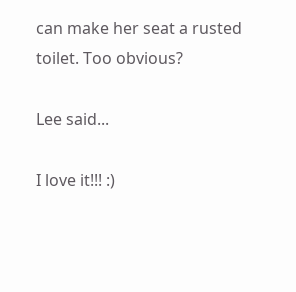can make her seat a rusted toilet. Too obvious?

Lee said...

I love it!!! :)